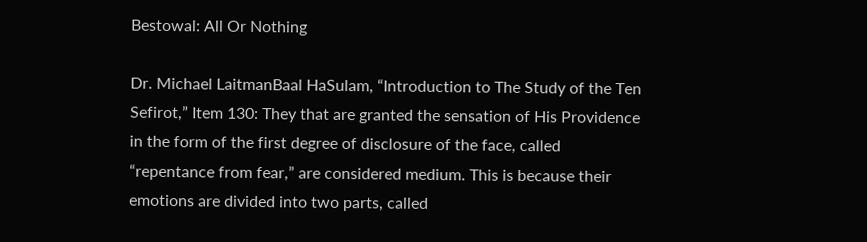Bestowal: All Or Nothing

Dr. Michael LaitmanBaal HaSulam, “Introduction to The Study of the Ten Sefirot,” Item 130: They that are granted the sensation of His Providence in the form of the first degree of disclosure of the face, called “repentance from fear,” are considered medium. This is because their emotions are divided into two parts, called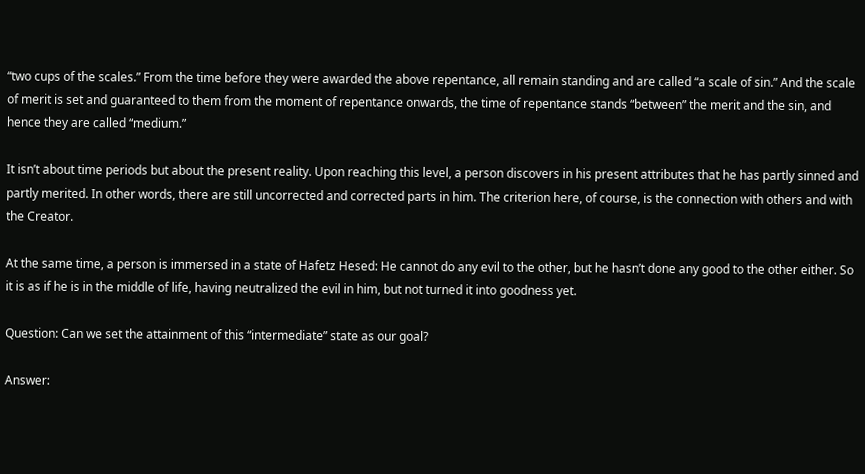“two cups of the scales.” From the time before they were awarded the above repentance, all remain standing and are called “a scale of sin.” And the scale of merit is set and guaranteed to them from the moment of repentance onwards, the time of repentance stands “between” the merit and the sin, and hence they are called “medium.”

It isn’t about time periods but about the present reality. Upon reaching this level, a person discovers in his present attributes that he has partly sinned and partly merited. In other words, there are still uncorrected and corrected parts in him. The criterion here, of course, is the connection with others and with the Creator.

At the same time, a person is immersed in a state of Hafetz Hesed: He cannot do any evil to the other, but he hasn’t done any good to the other either. So it is as if he is in the middle of life, having neutralized the evil in him, but not turned it into goodness yet.

Question: Can we set the attainment of this “intermediate” state as our goal?

Answer: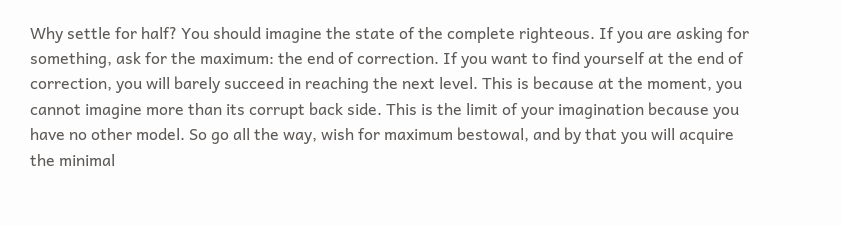Why settle for half? You should imagine the state of the complete righteous. If you are asking for something, ask for the maximum: the end of correction. If you want to find yourself at the end of correction, you will barely succeed in reaching the next level. This is because at the moment, you cannot imagine more than its corrupt back side. This is the limit of your imagination because you have no other model. So go all the way, wish for maximum bestowal, and by that you will acquire the minimal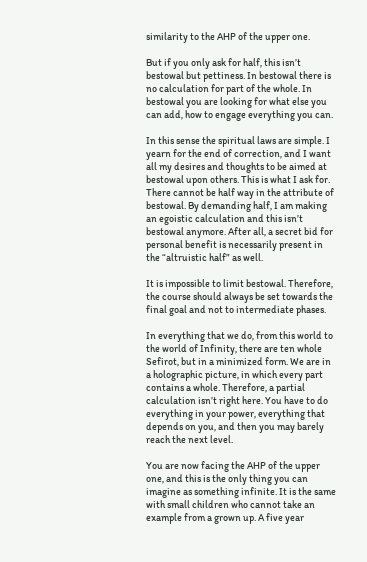similarity to the AHP of the upper one.

But if you only ask for half, this isn’t bestowal but pettiness. In bestowal there is no calculation for part of the whole. In bestowal you are looking for what else you can add, how to engage everything you can.

In this sense the spiritual laws are simple. I yearn for the end of correction, and I want all my desires and thoughts to be aimed at bestowal upon others. This is what I ask for. There cannot be half way in the attribute of bestowal. By demanding half, I am making an egoistic calculation and this isn’t bestowal anymore. After all, a secret bid for personal benefit is necessarily present in the “altruistic half” as well.

It is impossible to limit bestowal. Therefore, the course should always be set towards the final goal and not to intermediate phases.

In everything that we do, from this world to the world of Infinity, there are ten whole Sefirot, but in a minimized form. We are in a holographic picture, in which every part contains a whole. Therefore, a partial calculation isn’t right here. You have to do everything in your power, everything that depends on you, and then you may barely reach the next level.

You are now facing the AHP of the upper one, and this is the only thing you can imagine as something infinite. It is the same with small children who cannot take an example from a grown up. A five year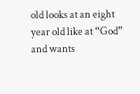old looks at an eight year old like at “God” and wants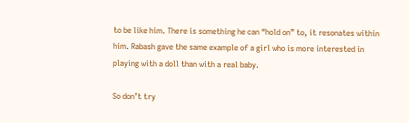to be like him. There is something he can “hold on” to, it resonates within him. Rabash gave the same example of a girl who is more interested in playing with a doll than with a real baby.

So don’t try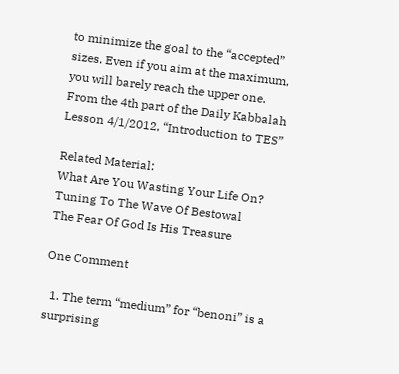to minimize the goal to the “accepted” sizes. Even if you aim at the maximum, you will barely reach the upper one.
From the 4th part of the Daily Kabbalah Lesson 4/1/2012, “Introduction to TES”

Related Material:
What Are You Wasting Your Life On?
Tuning To The Wave Of Bestowal
The Fear Of God Is His Treasure

One Comment

  1. The term “medium” for “benoni” is a surprising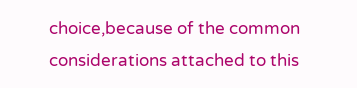choice,because of the common considerations attached to this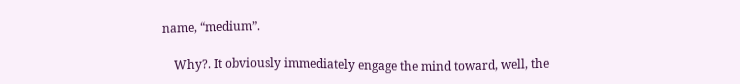name, “medium”.

    Why?. It obviously immediately engage the mind toward, well, the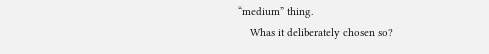“medium” thing.
    Whas it deliberately chosen so?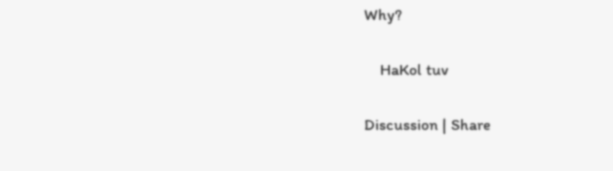Why?

    HaKol tuv

Discussion | Share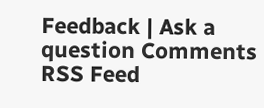Feedback | Ask a question Comments RSS Feed